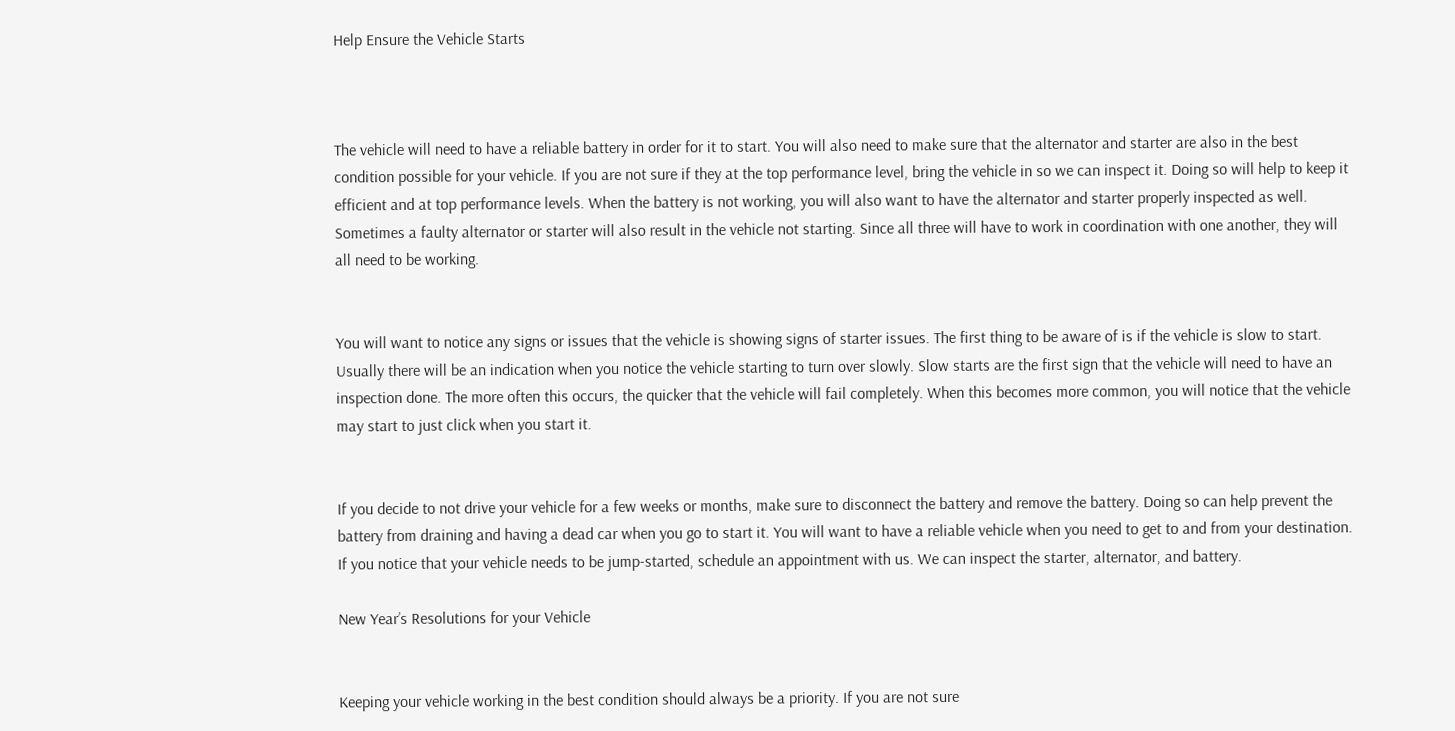Help Ensure the Vehicle Starts



The vehicle will need to have a reliable battery in order for it to start. You will also need to make sure that the alternator and starter are also in the best condition possible for your vehicle. If you are not sure if they at the top performance level, bring the vehicle in so we can inspect it. Doing so will help to keep it efficient and at top performance levels. When the battery is not working, you will also want to have the alternator and starter properly inspected as well. Sometimes a faulty alternator or starter will also result in the vehicle not starting. Since all three will have to work in coordination with one another, they will all need to be working.


You will want to notice any signs or issues that the vehicle is showing signs of starter issues. The first thing to be aware of is if the vehicle is slow to start. Usually there will be an indication when you notice the vehicle starting to turn over slowly. Slow starts are the first sign that the vehicle will need to have an inspection done. The more often this occurs, the quicker that the vehicle will fail completely. When this becomes more common, you will notice that the vehicle may start to just click when you start it.


If you decide to not drive your vehicle for a few weeks or months, make sure to disconnect the battery and remove the battery. Doing so can help prevent the battery from draining and having a dead car when you go to start it. You will want to have a reliable vehicle when you need to get to and from your destination. If you notice that your vehicle needs to be jump-started, schedule an appointment with us. We can inspect the starter, alternator, and battery.

New Year’s Resolutions for your Vehicle


Keeping your vehicle working in the best condition should always be a priority. If you are not sure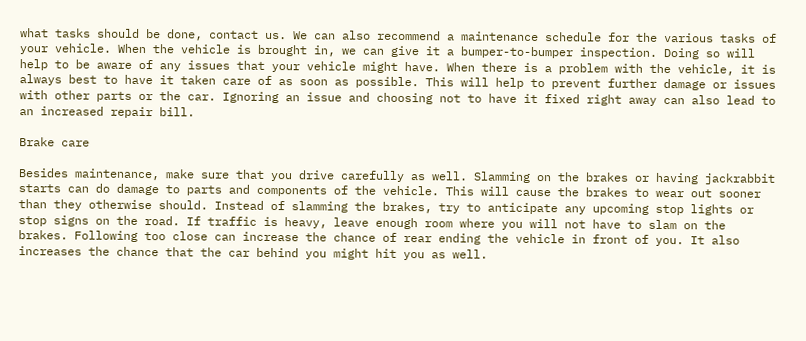what tasks should be done, contact us. We can also recommend a maintenance schedule for the various tasks of your vehicle. When the vehicle is brought in, we can give it a bumper-to-bumper inspection. Doing so will help to be aware of any issues that your vehicle might have. When there is a problem with the vehicle, it is always best to have it taken care of as soon as possible. This will help to prevent further damage or issues with other parts or the car. Ignoring an issue and choosing not to have it fixed right away can also lead to an increased repair bill.

Brake care

Besides maintenance, make sure that you drive carefully as well. Slamming on the brakes or having jackrabbit starts can do damage to parts and components of the vehicle. This will cause the brakes to wear out sooner than they otherwise should. Instead of slamming the brakes, try to anticipate any upcoming stop lights or stop signs on the road. If traffic is heavy, leave enough room where you will not have to slam on the brakes. Following too close can increase the chance of rear ending the vehicle in front of you. It also increases the chance that the car behind you might hit you as well.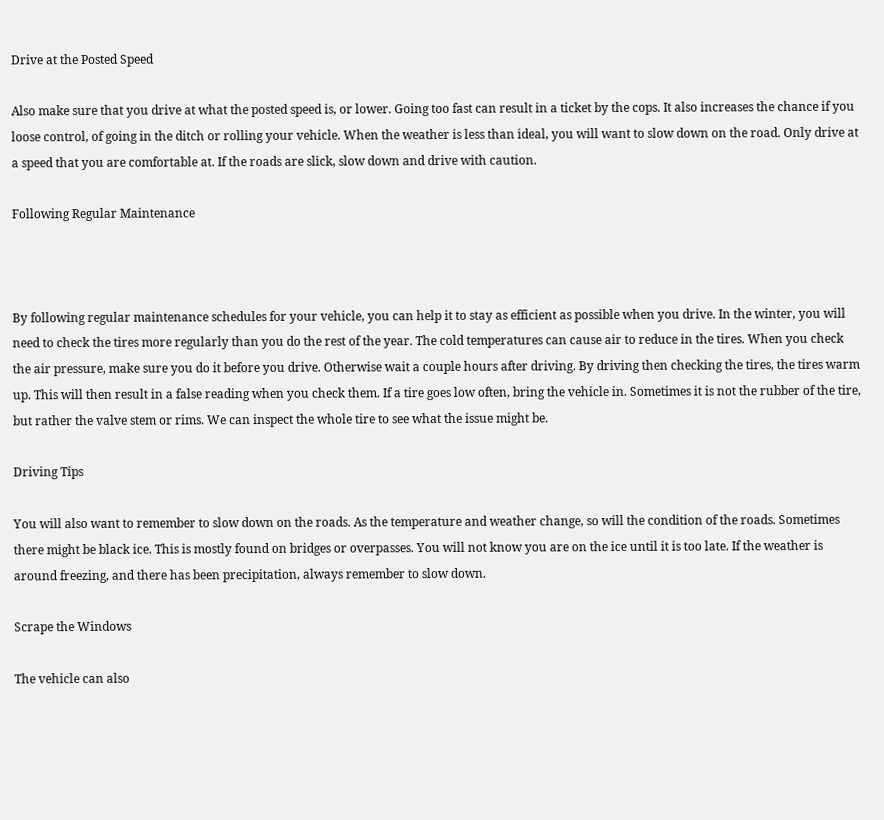Drive at the Posted Speed

Also make sure that you drive at what the posted speed is, or lower. Going too fast can result in a ticket by the cops. It also increases the chance if you loose control, of going in the ditch or rolling your vehicle. When the weather is less than ideal, you will want to slow down on the road. Only drive at a speed that you are comfortable at. If the roads are slick, slow down and drive with caution.

Following Regular Maintenance



By following regular maintenance schedules for your vehicle, you can help it to stay as efficient as possible when you drive. In the winter, you will need to check the tires more regularly than you do the rest of the year. The cold temperatures can cause air to reduce in the tires. When you check the air pressure, make sure you do it before you drive. Otherwise wait a couple hours after driving. By driving then checking the tires, the tires warm up. This will then result in a false reading when you check them. If a tire goes low often, bring the vehicle in. Sometimes it is not the rubber of the tire, but rather the valve stem or rims. We can inspect the whole tire to see what the issue might be.

Driving Tips

You will also want to remember to slow down on the roads. As the temperature and weather change, so will the condition of the roads. Sometimes there might be black ice. This is mostly found on bridges or overpasses. You will not know you are on the ice until it is too late. If the weather is around freezing, and there has been precipitation, always remember to slow down.

Scrape the Windows

The vehicle can also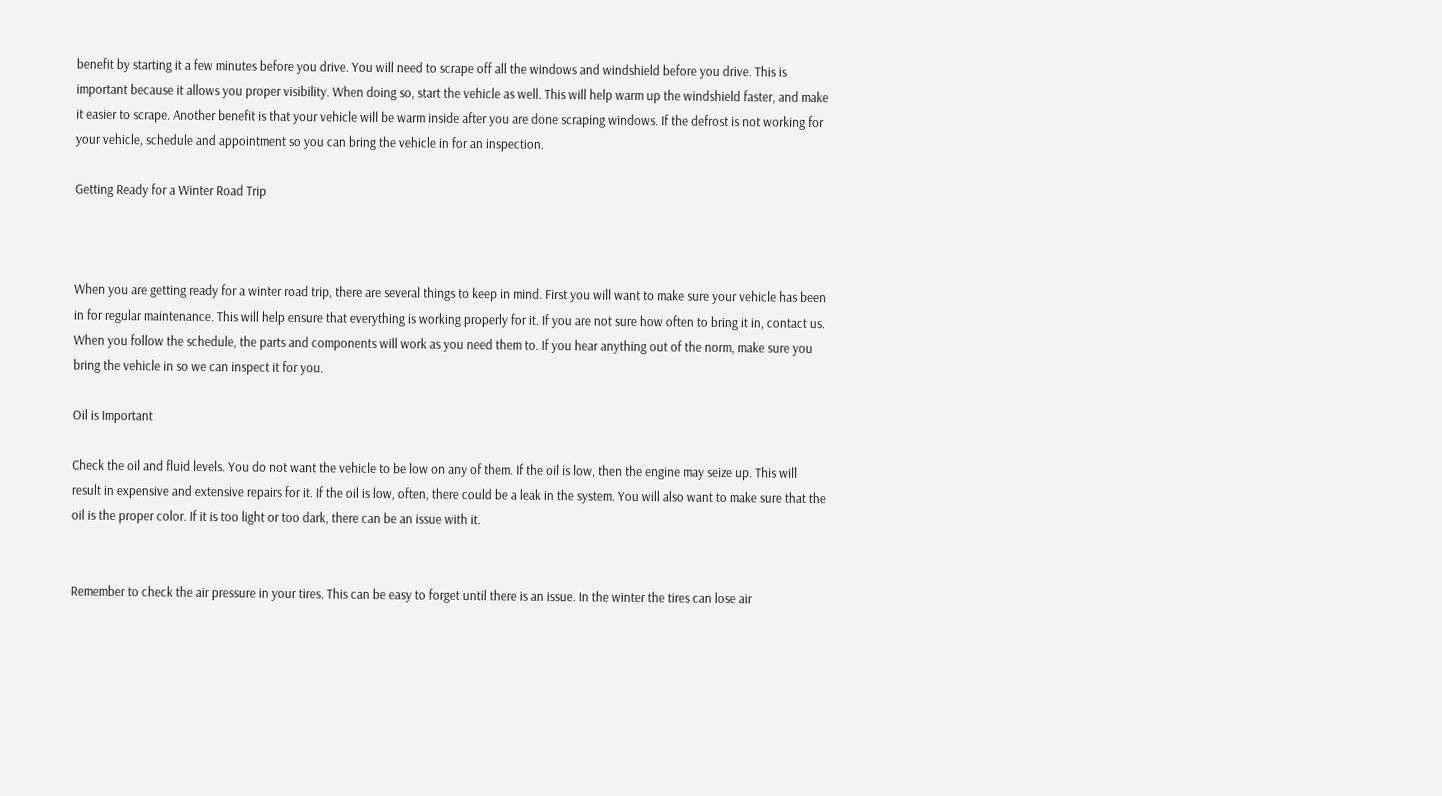benefit by starting it a few minutes before you drive. You will need to scrape off all the windows and windshield before you drive. This is important because it allows you proper visibility. When doing so, start the vehicle as well. This will help warm up the windshield faster, and make it easier to scrape. Another benefit is that your vehicle will be warm inside after you are done scraping windows. If the defrost is not working for your vehicle, schedule and appointment so you can bring the vehicle in for an inspection.

Getting Ready for a Winter Road Trip



When you are getting ready for a winter road trip, there are several things to keep in mind. First you will want to make sure your vehicle has been in for regular maintenance. This will help ensure that everything is working properly for it. If you are not sure how often to bring it in, contact us. When you follow the schedule, the parts and components will work as you need them to. If you hear anything out of the norm, make sure you bring the vehicle in so we can inspect it for you.

Oil is Important

Check the oil and fluid levels. You do not want the vehicle to be low on any of them. If the oil is low, then the engine may seize up. This will result in expensive and extensive repairs for it. If the oil is low, often, there could be a leak in the system. You will also want to make sure that the oil is the proper color. If it is too light or too dark, there can be an issue with it.


Remember to check the air pressure in your tires. This can be easy to forget until there is an issue. In the winter the tires can lose air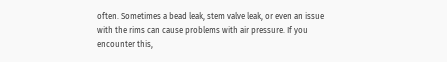often. Sometimes a bead leak, stem valve leak, or even an issue with the rims can cause problems with air pressure. If you encounter this,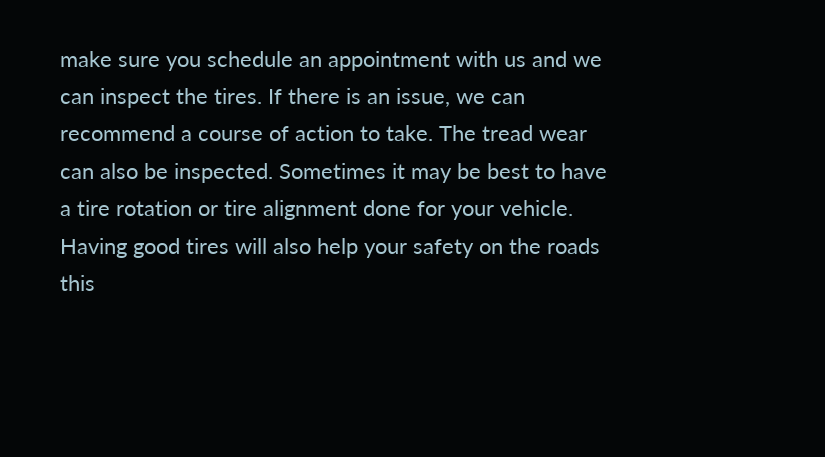make sure you schedule an appointment with us and we can inspect the tires. If there is an issue, we can recommend a course of action to take. The tread wear can also be inspected. Sometimes it may be best to have a tire rotation or tire alignment done for your vehicle. Having good tires will also help your safety on the roads this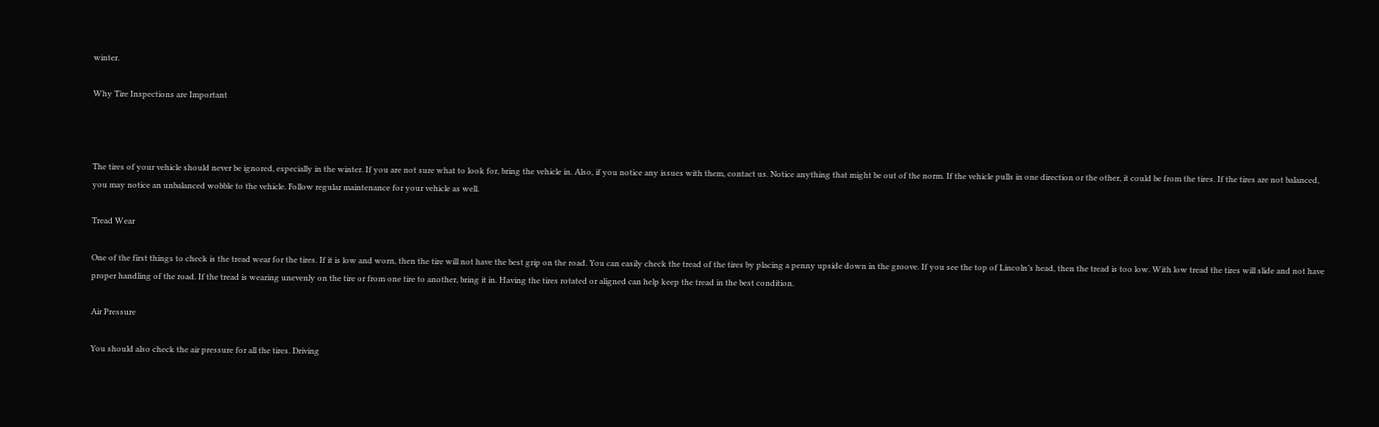winter.

Why Tire Inspections are Important



The tires of your vehicle should never be ignored, especially in the winter. If you are not sure what to look for, bring the vehicle in. Also, if you notice any issues with them, contact us. Notice anything that might be out of the norm. If the vehicle pulls in one direction or the other, it could be from the tires. If the tires are not balanced, you may notice an unbalanced wobble to the vehicle. Follow regular maintenance for your vehicle as well.

Tread Wear

One of the first things to check is the tread wear for the tires. If it is low and worn, then the tire will not have the best grip on the road. You can easily check the tread of the tires by placing a penny upside down in the groove. If you see the top of Lincoln’s head, then the tread is too low. With low tread the tires will slide and not have proper handling of the road. If the tread is wearing unevenly on the tire or from one tire to another, bring it in. Having the tires rotated or aligned can help keep the tread in the best condition.

Air Pressure

You should also check the air pressure for all the tires. Driving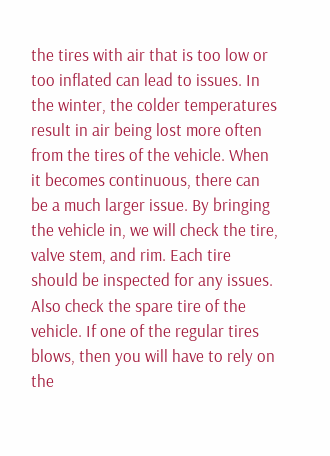the tires with air that is too low or too inflated can lead to issues. In the winter, the colder temperatures result in air being lost more often from the tires of the vehicle. When it becomes continuous, there can be a much larger issue. By bringing the vehicle in, we will check the tire, valve stem, and rim. Each tire should be inspected for any issues. Also check the spare tire of the vehicle. If one of the regular tires blows, then you will have to rely on the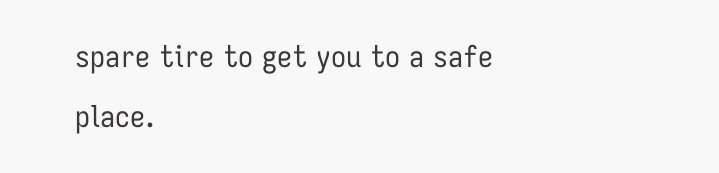spare tire to get you to a safe place.